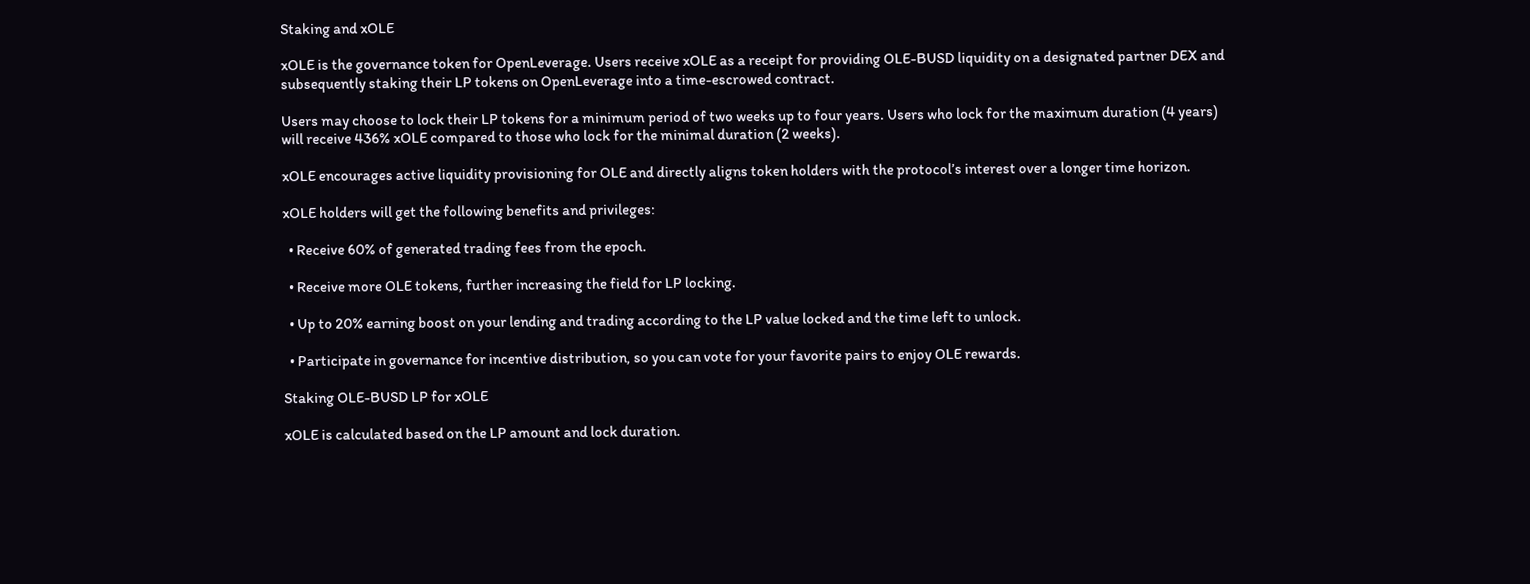Staking and xOLE

xOLE is the governance token for OpenLeverage. Users receive xOLE as a receipt for providing OLE-BUSD liquidity on a designated partner DEX and subsequently staking their LP tokens on OpenLeverage into a time-escrowed contract.

Users may choose to lock their LP tokens for a minimum period of two weeks up to four years. Users who lock for the maximum duration (4 years) will receive 436% xOLE compared to those who lock for the minimal duration (2 weeks).

xOLE encourages active liquidity provisioning for OLE and directly aligns token holders with the protocol’s interest over a longer time horizon.

xOLE holders will get the following benefits and privileges:

  • Receive 60% of generated trading fees from the epoch.

  • Receive more OLE tokens, further increasing the field for LP locking.

  • Up to 20% earning boost on your lending and trading according to the LP value locked and the time left to unlock.

  • Participate in governance for incentive distribution, so you can vote for your favorite pairs to enjoy OLE rewards.

Staking OLE-BUSD LP for xOLE

xOLE is calculated based on the LP amount and lock duration.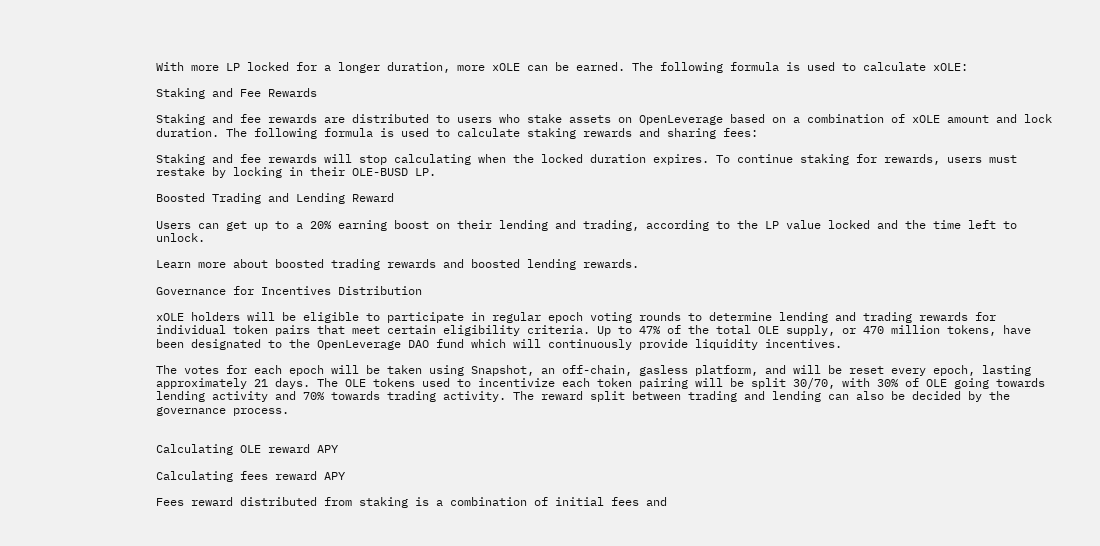With more LP locked for a longer duration, more xOLE can be earned. The following formula is used to calculate xOLE:

Staking and Fee Rewards

Staking and fee rewards are distributed to users who stake assets on OpenLeverage based on a combination of xOLE amount and lock duration. The following formula is used to calculate staking rewards and sharing fees:

Staking and fee rewards will stop calculating when the locked duration expires. To continue staking for rewards, users must restake by locking in their OLE-BUSD LP.

Boosted Trading and Lending Reward

Users can get up to a 20% earning boost on their lending and trading, according to the LP value locked and the time left to unlock.

Learn more about boosted trading rewards and boosted lending rewards.

Governance for Incentives Distribution

xOLE holders will be eligible to participate in regular epoch voting rounds to determine lending and trading rewards for individual token pairs that meet certain eligibility criteria. Up to 47% of the total OLE supply, or 470 million tokens, have been designated to the OpenLeverage DAO fund which will continuously provide liquidity incentives.

The votes for each epoch will be taken using Snapshot, an off-chain, gasless platform, and will be reset every epoch, lasting approximately 21 days. The OLE tokens used to incentivize each token pairing will be split 30/70, with 30% of OLE going towards lending activity and 70% towards trading activity. The reward split between trading and lending can also be decided by the governance process.


Calculating OLE reward APY

Calculating fees reward APY

Fees reward distributed from staking is a combination of initial fees and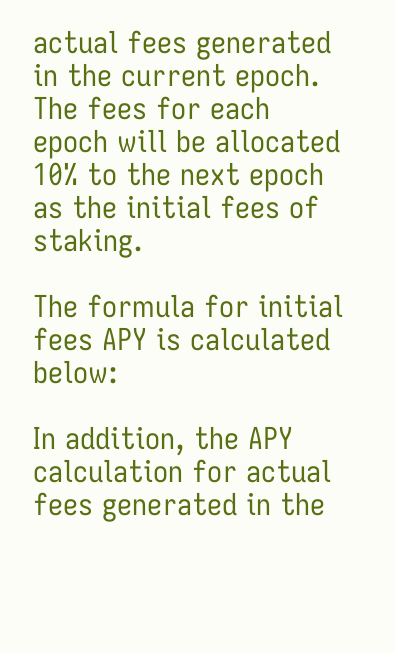actual fees generated in the current epoch. The fees for each epoch will be allocated 10% to the next epoch as the initial fees of staking.

The formula for initial fees APY is calculated below:

In addition, the APY calculation for actual fees generated in the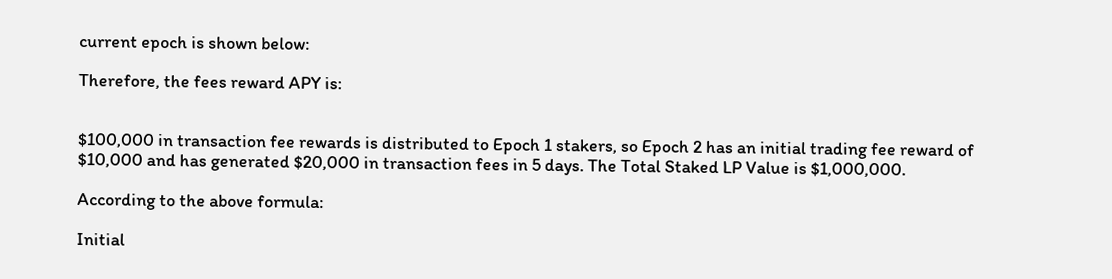current epoch is shown below:

Therefore, the fees reward APY is:


$100,000 in transaction fee rewards is distributed to Epoch 1 stakers, so Epoch 2 has an initial trading fee reward of $10,000 and has generated $20,000 in transaction fees in 5 days. The Total Staked LP Value is $1,000,000.

According to the above formula:

Initial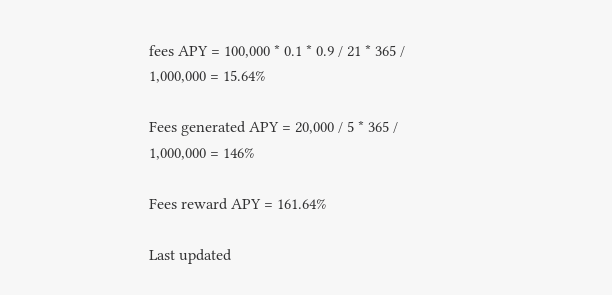fees APY = 100,000 * 0.1 * 0.9 / 21 * 365 / 1,000,000 = 15.64%

Fees generated APY = 20,000 / 5 * 365 / 1,000,000 = 146%

Fees reward APY = 161.64%

Last updated